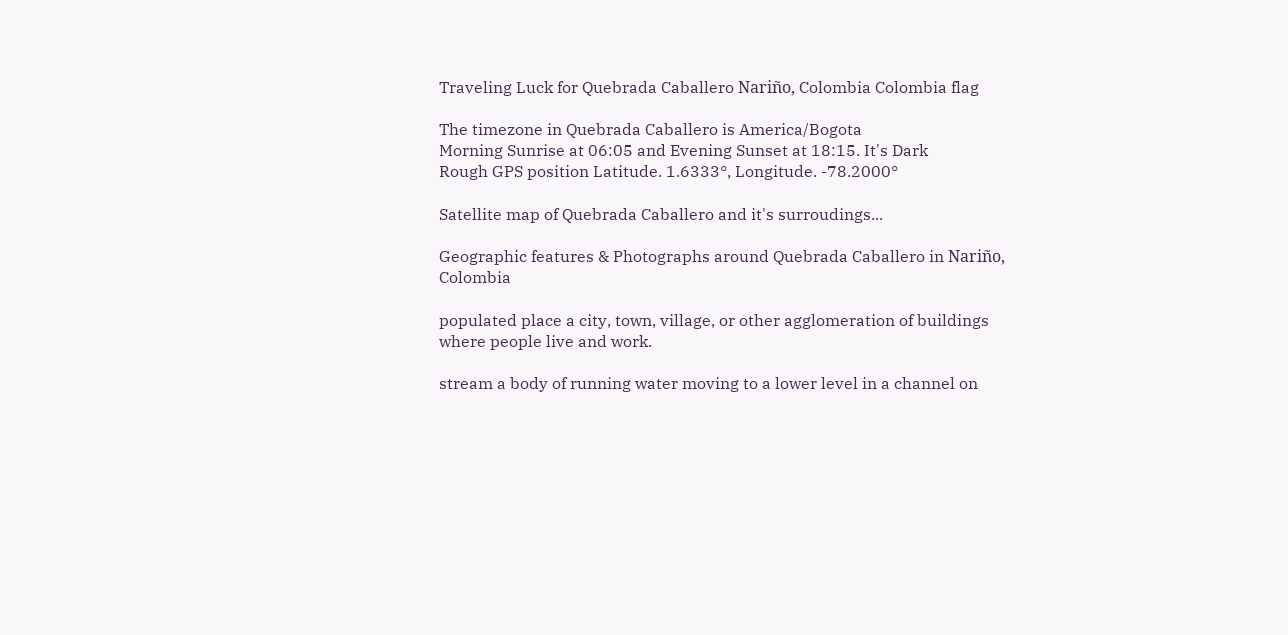Traveling Luck for Quebrada Caballero Nariño, Colombia Colombia flag

The timezone in Quebrada Caballero is America/Bogota
Morning Sunrise at 06:05 and Evening Sunset at 18:15. It's Dark
Rough GPS position Latitude. 1.6333°, Longitude. -78.2000°

Satellite map of Quebrada Caballero and it's surroudings...

Geographic features & Photographs around Quebrada Caballero in Nariño, Colombia

populated place a city, town, village, or other agglomeration of buildings where people live and work.

stream a body of running water moving to a lower level in a channel on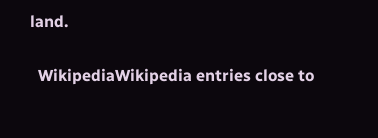land.

  WikipediaWikipedia entries close to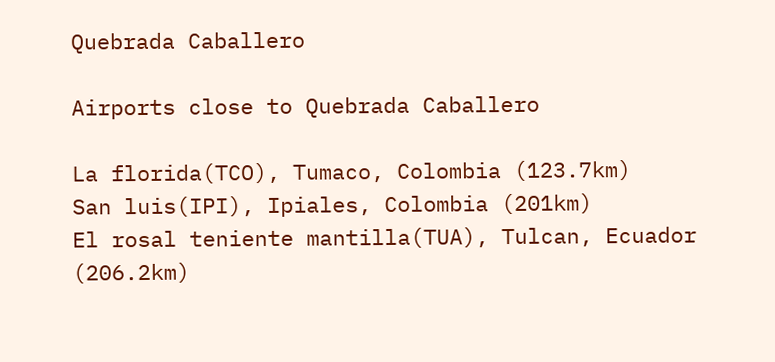Quebrada Caballero

Airports close to Quebrada Caballero

La florida(TCO), Tumaco, Colombia (123.7km)
San luis(IPI), Ipiales, Colombia (201km)
El rosal teniente mantilla(TUA), Tulcan, Ecuador (206.2km)